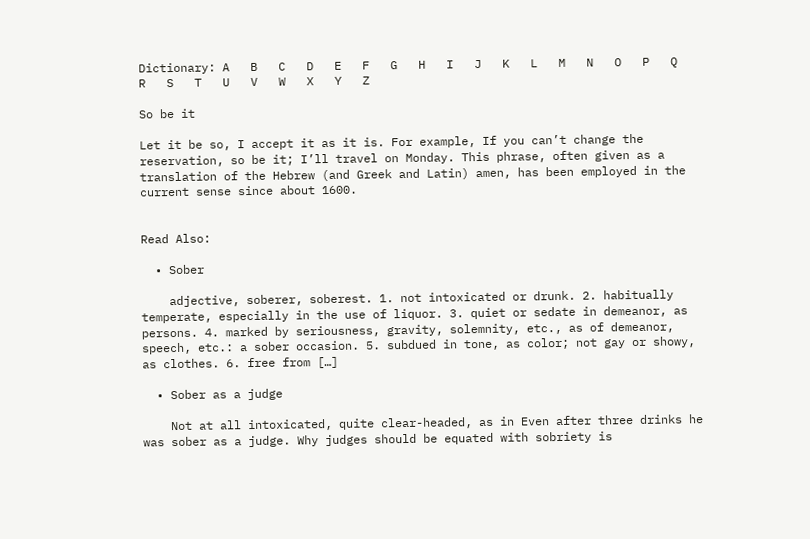Dictionary: A   B   C   D   E   F   G   H   I   J   K   L   M   N   O   P   Q   R   S   T   U   V   W   X   Y   Z

So be it

Let it be so, I accept it as it is. For example, If you can’t change the reservation, so be it; I’ll travel on Monday. This phrase, often given as a translation of the Hebrew (and Greek and Latin) amen, has been employed in the current sense since about 1600.


Read Also:

  • Sober

    adjective, soberer, soberest. 1. not intoxicated or drunk. 2. habitually temperate, especially in the use of liquor. 3. quiet or sedate in demeanor, as persons. 4. marked by seriousness, gravity, solemnity, etc., as of demeanor, speech, etc.: a sober occasion. 5. subdued in tone, as color; not gay or showy, as clothes. 6. free from […]

  • Sober as a judge

    Not at all intoxicated, quite clear-headed, as in Even after three drinks he was sober as a judge. Why judges should be equated with sobriety is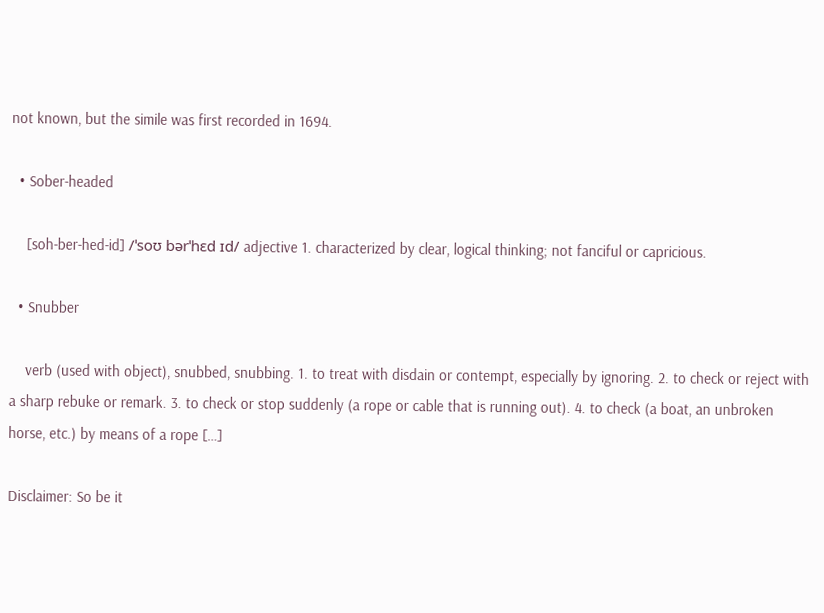not known, but the simile was first recorded in 1694.

  • Sober-headed

    [soh-ber-hed-id] /ˈsoʊ bərˈhɛd ɪd/ adjective 1. characterized by clear, logical thinking; not fanciful or capricious.

  • Snubber

    verb (used with object), snubbed, snubbing. 1. to treat with disdain or contempt, especially by ignoring. 2. to check or reject with a sharp rebuke or remark. 3. to check or stop suddenly (a rope or cable that is running out). 4. to check (a boat, an unbroken horse, etc.) by means of a rope […]

Disclaimer: So be it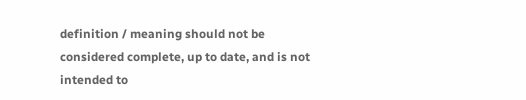definition / meaning should not be considered complete, up to date, and is not intended to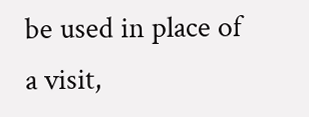be used in place of a visit,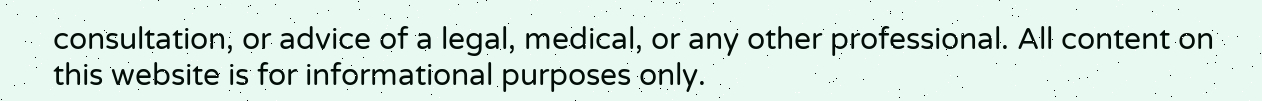consultation, or advice of a legal, medical, or any other professional. All content on this website is for informational purposes only.